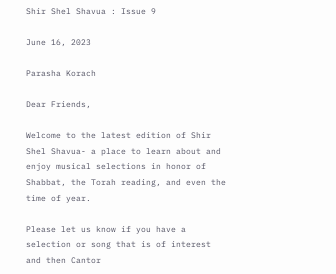Shir Shel Shavua : Issue 9

June 16, 2023

Parasha Korach

Dear Friends,

Welcome to the latest edition of Shir Shel Shavua- a place to learn about and enjoy musical selections in honor of Shabbat, the Torah reading, and even the time of year.

Please let us know if you have a selection or song that is of interest and then Cantor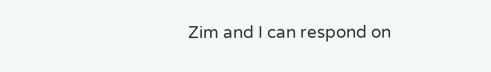Zim and I can respond on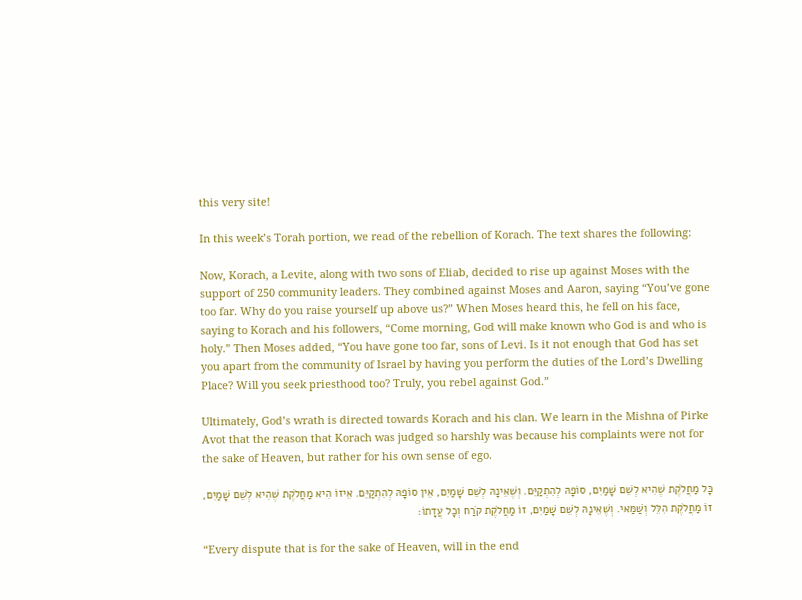this very site!

In this week’s Torah portion, we read of the rebellion of Korach. The text shares the following:

Now, Korach, a Levite, along with two sons of Eliab, decided to rise up against Moses with the support of 250 community leaders. They combined against Moses and Aaron, saying “You’ve gone too far. Why do you raise yourself up above us?” When Moses heard this, he fell on his face, saying to Korach and his followers, “Come morning, God will make known who God is and who is holy.” Then Moses added, “You have gone too far, sons of Levi. Is it not enough that God has set you apart from the community of Israel by having you perform the duties of the Lord’s Dwelling Place? Will you seek priesthood too? Truly, you rebel against God.”

Ultimately, God’s wrath is directed towards Korach and his clan. We learn in the Mishna of Pirke Avot that the reason that Korach was judged so harshly was because his complaints were not for the sake of Heaven, but rather for his own sense of ego.

כָּל מַחֲלֹקֶת שֶׁהִיא לְשֵׁם שָׁמַיִם, סוֹפָהּ לְהִתְקַיֵּם. וְשֶׁאֵינָהּ לְשֵׁם שָׁמַיִם, אֵין סוֹפָהּ לְהִתְקַיֵּם. אֵיזוֹ הִיא מַחֲלֹקֶת שֶׁהִיא לְשֵׁם שָׁמַיִם, זוֹ מַחֲלֹקֶת הִלֵּל וְשַׁמַּאי. וְשֶׁאֵינָהּ לְשֵׁם שָׁמַיִם, זוֹ מַחֲלֹקֶת קֹרַח וְכָל עֲדָתוֹ:

“Every dispute that is for the sake of Heaven, will in the end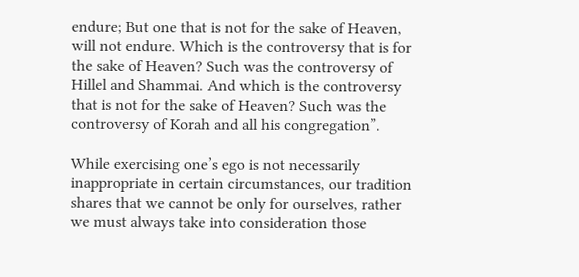endure; But one that is not for the sake of Heaven, will not endure. Which is the controversy that is for the sake of Heaven? Such was the controversy of Hillel and Shammai. And which is the controversy that is not for the sake of Heaven? Such was the controversy of Korah and all his congregation”.

While exercising one’s ego is not necessarily inappropriate in certain circumstances, our tradition shares that we cannot be only for ourselves, rather we must always take into consideration those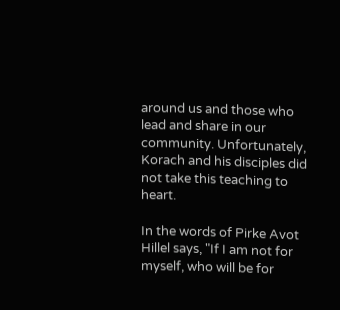around us and those who lead and share in our community. Unfortunately, Korach and his disciples did not take this teaching to heart.

In the words of Pirke Avot Hillel says, "If I am not for myself, who will be for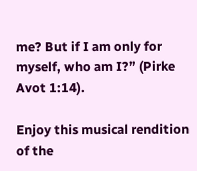me? But if I am only for myself, who am I?” (Pirke Avot 1:14).

Enjoy this musical rendition of the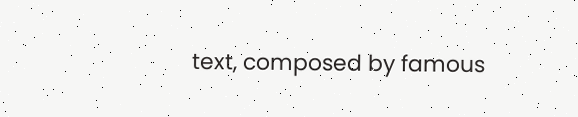text, composed by famous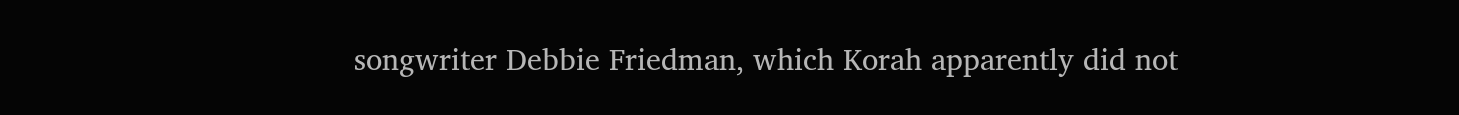songwriter Debbie Friedman, which Korah apparently did not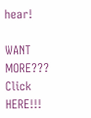hear!

WANT MORE??? Click HERE!!!